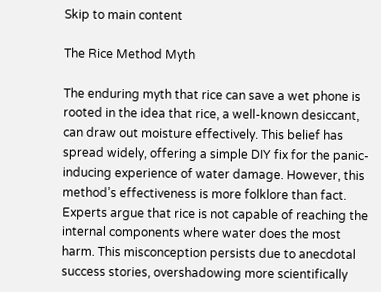Skip to main content

The Rice Method Myth

The enduring myth that rice can save a wet phone is rooted in the idea that rice, a well-known desiccant, can draw out moisture effectively. This belief has spread widely, offering a simple DIY fix for the panic-inducing experience of water damage. However, this method’s effectiveness is more folklore than fact. Experts argue that rice is not capable of reaching the internal components where water does the most harm. This misconception persists due to anecdotal success stories, overshadowing more scientifically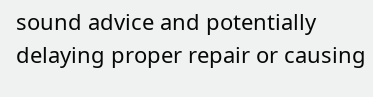sound advice and potentially delaying proper repair or causing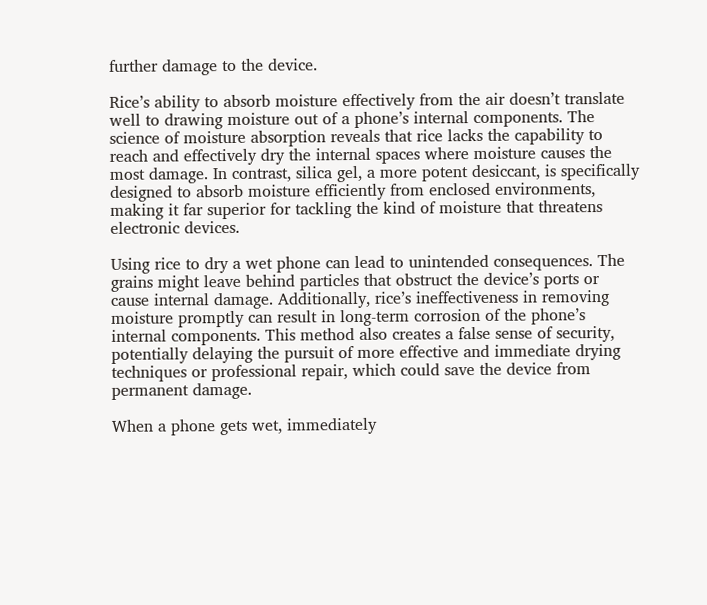further damage to the device.

Rice’s ability to absorb moisture effectively from the air doesn’t translate well to drawing moisture out of a phone’s internal components. The science of moisture absorption reveals that rice lacks the capability to reach and effectively dry the internal spaces where moisture causes the most damage. In contrast, silica gel, a more potent desiccant, is specifically designed to absorb moisture efficiently from enclosed environments, making it far superior for tackling the kind of moisture that threatens electronic devices.

Using rice to dry a wet phone can lead to unintended consequences. The grains might leave behind particles that obstruct the device’s ports or cause internal damage. Additionally, rice’s ineffectiveness in removing moisture promptly can result in long-term corrosion of the phone’s internal components. This method also creates a false sense of security, potentially delaying the pursuit of more effective and immediate drying techniques or professional repair, which could save the device from permanent damage.

When a phone gets wet, immediately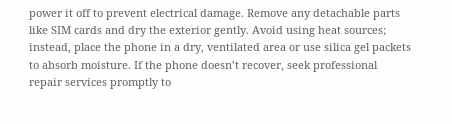power it off to prevent electrical damage. Remove any detachable parts like SIM cards and dry the exterior gently. Avoid using heat sources; instead, place the phone in a dry, ventilated area or use silica gel packets to absorb moisture. If the phone doesn’t recover, seek professional repair services promptly to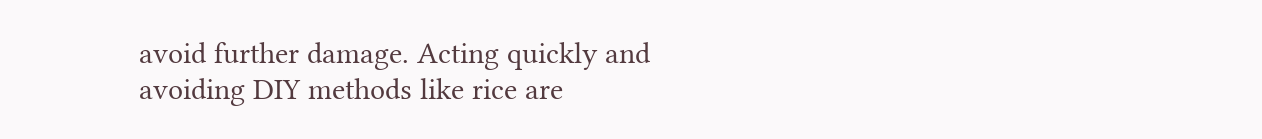avoid further damage. Acting quickly and avoiding DIY methods like rice are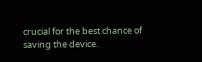crucial for the best chance of saving the device.